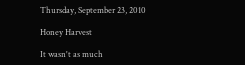Thursday, September 23, 2010

Honey Harvest

It wasn't as much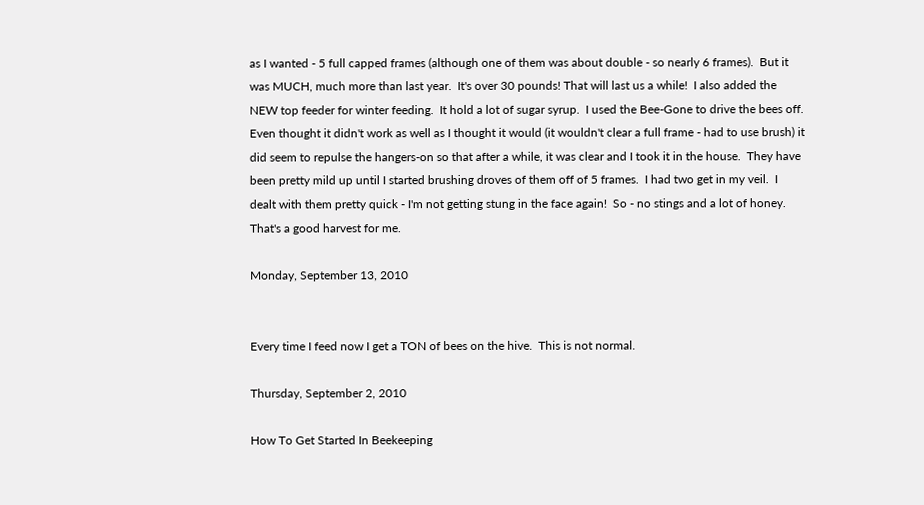as I wanted - 5 full capped frames (although one of them was about double - so nearly 6 frames).  But it was MUCH, much more than last year.  It's over 30 pounds! That will last us a while!  I also added the NEW top feeder for winter feeding.  It hold a lot of sugar syrup.  I used the Bee-Gone to drive the bees off.  Even thought it didn't work as well as I thought it would (it wouldn't clear a full frame - had to use brush) it did seem to repulse the hangers-on so that after a while, it was clear and I took it in the house.  They have been pretty mild up until I started brushing droves of them off of 5 frames.  I had two get in my veil.  I dealt with them pretty quick - I'm not getting stung in the face again!  So - no stings and a lot of honey.  That's a good harvest for me.

Monday, September 13, 2010


Every time I feed now I get a TON of bees on the hive.  This is not normal.

Thursday, September 2, 2010

How To Get Started In Beekeeping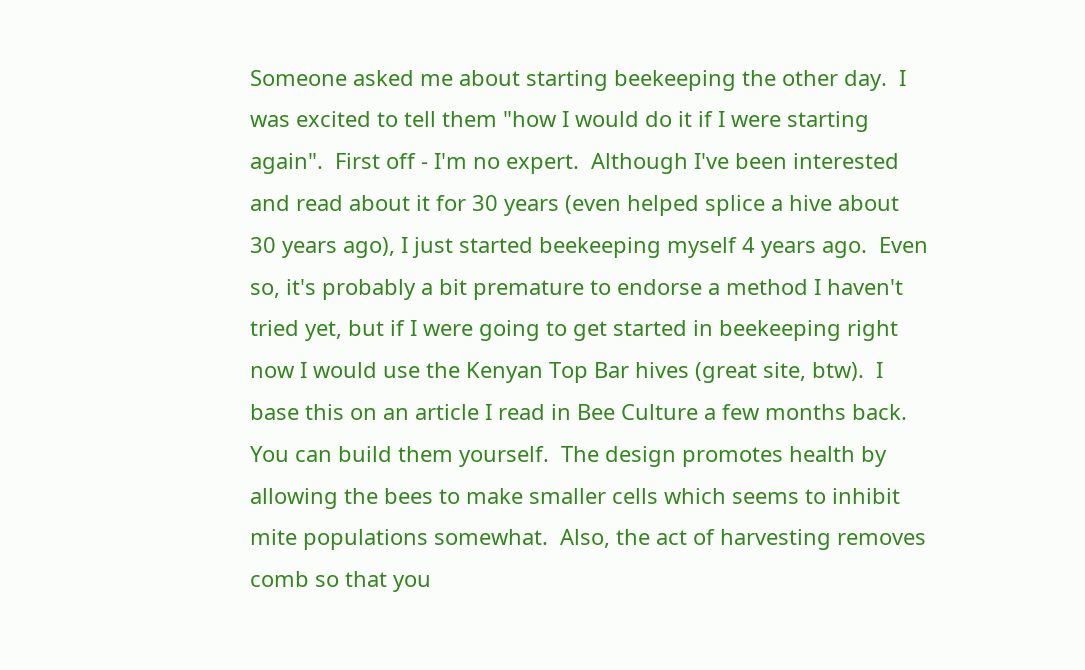Someone asked me about starting beekeeping the other day.  I was excited to tell them "how I would do it if I were starting again".  First off - I'm no expert.  Although I've been interested and read about it for 30 years (even helped splice a hive about 30 years ago), I just started beekeeping myself 4 years ago.  Even so, it's probably a bit premature to endorse a method I haven't tried yet, but if I were going to get started in beekeeping right now I would use the Kenyan Top Bar hives (great site, btw).  I base this on an article I read in Bee Culture a few months back.  You can build them yourself.  The design promotes health by allowing the bees to make smaller cells which seems to inhibit mite populations somewhat.  Also, the act of harvesting removes comb so that you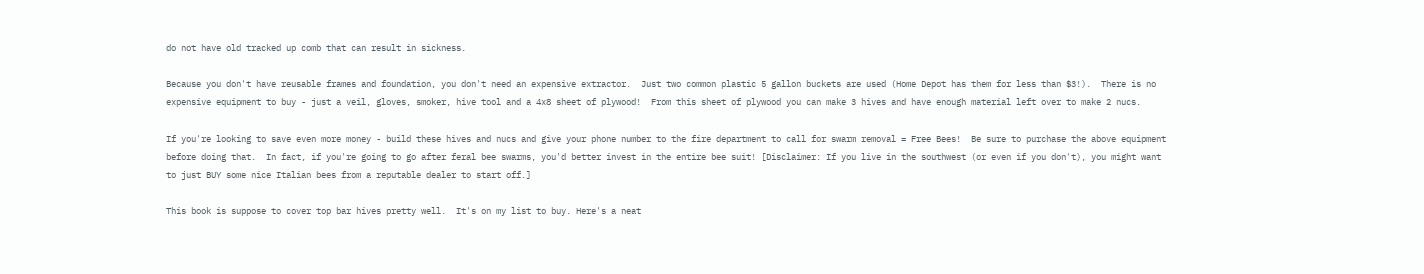do not have old tracked up comb that can result in sickness.

Because you don't have reusable frames and foundation, you don't need an expensive extractor.  Just two common plastic 5 gallon buckets are used (Home Depot has them for less than $3!).  There is no expensive equipment to buy - just a veil, gloves, smoker, hive tool and a 4x8 sheet of plywood!  From this sheet of plywood you can make 3 hives and have enough material left over to make 2 nucs.

If you're looking to save even more money - build these hives and nucs and give your phone number to the fire department to call for swarm removal = Free Bees!  Be sure to purchase the above equipment before doing that.  In fact, if you're going to go after feral bee swarms, you'd better invest in the entire bee suit! [Disclaimer: If you live in the southwest (or even if you don't), you might want to just BUY some nice Italian bees from a reputable dealer to start off.]

This book is suppose to cover top bar hives pretty well.  It's on my list to buy. Here's a neat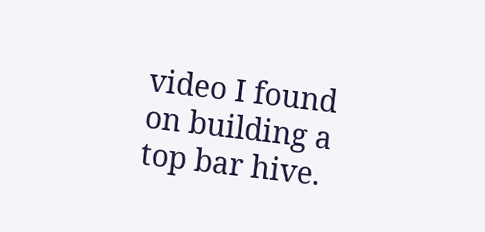video I found on building a top bar hive.